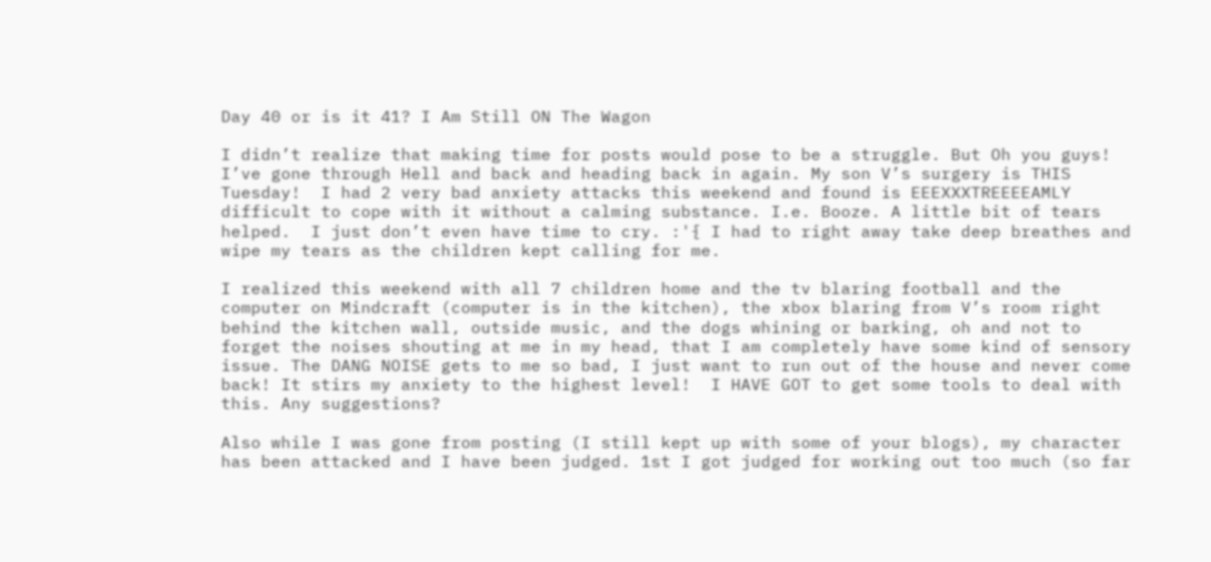Day 40 or is it 41? I Am Still ON The Wagon

I didn’t realize that making time for posts would pose to be a struggle. But Oh you guys! I’ve gone through Hell and back and heading back in again. My son V’s surgery is THIS Tuesday!  I had 2 very bad anxiety attacks this weekend and found is EEEXXXTREEEEAMLY difficult to cope with it without a calming substance. I.e. Booze. A little bit of tears helped.  I just don’t even have time to cry. :'{ I had to right away take deep breathes and wipe my tears as the children kept calling for me.

I realized this weekend with all 7 children home and the tv blaring football and the computer on Mindcraft (computer is in the kitchen), the xbox blaring from V’s room right behind the kitchen wall, outside music, and the dogs whining or barking, oh and not to forget the noises shouting at me in my head, that I am completely have some kind of sensory issue. The DANG NOISE gets to me so bad, I just want to run out of the house and never come back! It stirs my anxiety to the highest level!  I HAVE GOT to get some tools to deal with this. Any suggestions?

Also while I was gone from posting (I still kept up with some of your blogs), my character has been attacked and I have been judged. 1st I got judged for working out too much (so far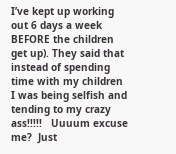I’ve kept up working out 6 days a week BEFORE the children get up). They said that instead of spending time with my children I was being selfish and tending to my crazy ass!!!!!   Uuuum excuse me?  Just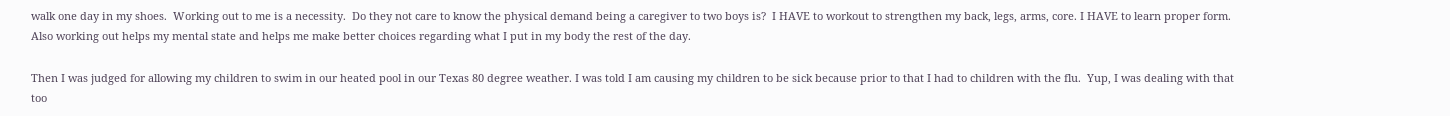walk one day in my shoes.  Working out to me is a necessity.  Do they not care to know the physical demand being a caregiver to two boys is?  I HAVE to workout to strengthen my back, legs, arms, core. I HAVE to learn proper form. Also working out helps my mental state and helps me make better choices regarding what I put in my body the rest of the day.

Then I was judged for allowing my children to swim in our heated pool in our Texas 80 degree weather. I was told I am causing my children to be sick because prior to that I had to children with the flu.  Yup, I was dealing with that too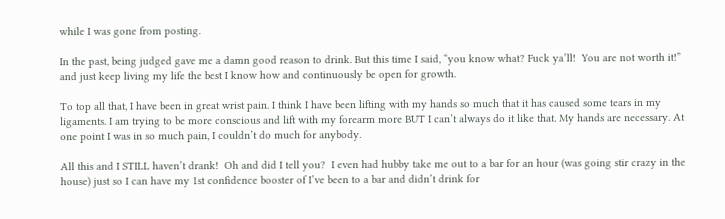while I was gone from posting.

In the past, being judged gave me a damn good reason to drink. But this time I said, “you know what? Fuck ya’ll!  You are not worth it!” and just keep living my life the best I know how and continuously be open for growth.

To top all that, I have been in great wrist pain. I think I have been lifting with my hands so much that it has caused some tears in my ligaments. I am trying to be more conscious and lift with my forearm more BUT I can’t always do it like that. My hands are necessary. At one point I was in so much pain, I couldn’t do much for anybody.

All this and I STILL haven’t drank!  Oh and did I tell you?  I even had hubby take me out to a bar for an hour (was going stir crazy in the house) just so I can have my 1st confidence booster of I’ve been to a bar and didn’t drink for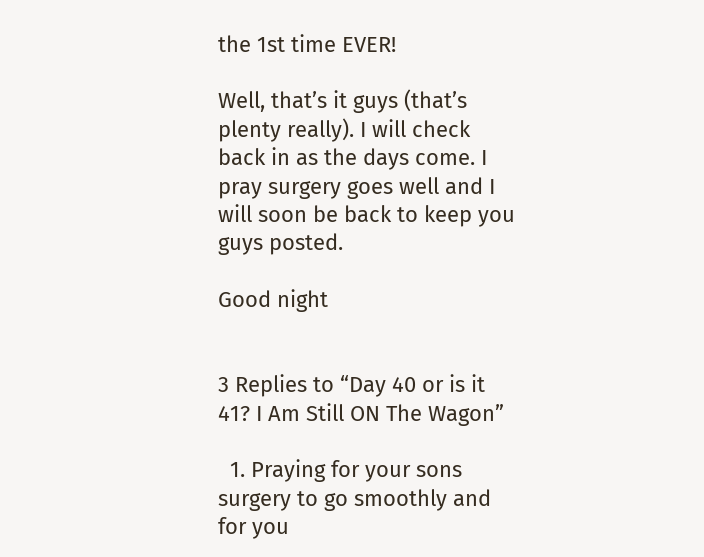the 1st time EVER!

Well, that’s it guys (that’s plenty really). I will check back in as the days come. I pray surgery goes well and I will soon be back to keep you guys posted.

Good night


3 Replies to “Day 40 or is it 41? I Am Still ON The Wagon”

  1. Praying for your sons surgery to go smoothly and for you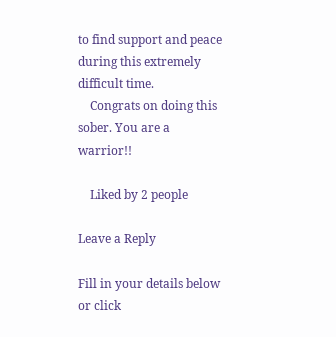to find support and peace during this extremely difficult time.
    Congrats on doing this sober. You are a warrior!!

    Liked by 2 people

Leave a Reply

Fill in your details below or click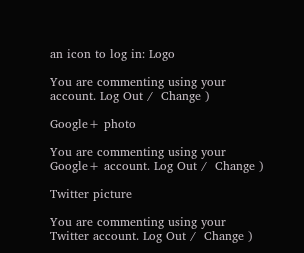an icon to log in: Logo

You are commenting using your account. Log Out /  Change )

Google+ photo

You are commenting using your Google+ account. Log Out /  Change )

Twitter picture

You are commenting using your Twitter account. Log Out /  Change )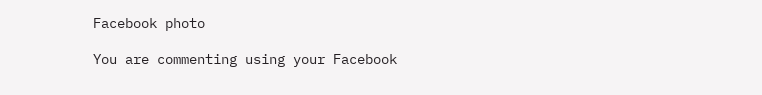Facebook photo

You are commenting using your Facebook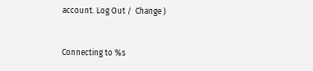account. Log Out /  Change )


Connecting to %s